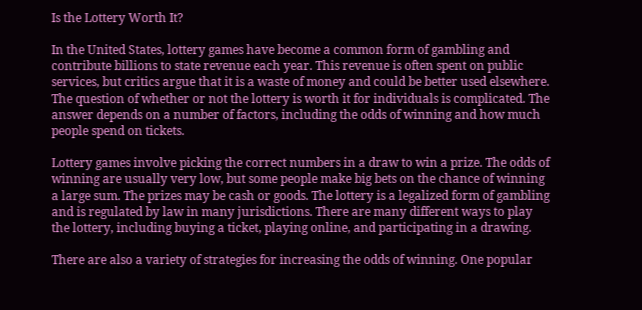Is the Lottery Worth It?

In the United States, lottery games have become a common form of gambling and contribute billions to state revenue each year. This revenue is often spent on public services, but critics argue that it is a waste of money and could be better used elsewhere. The question of whether or not the lottery is worth it for individuals is complicated. The answer depends on a number of factors, including the odds of winning and how much people spend on tickets.

Lottery games involve picking the correct numbers in a draw to win a prize. The odds of winning are usually very low, but some people make big bets on the chance of winning a large sum. The prizes may be cash or goods. The lottery is a legalized form of gambling and is regulated by law in many jurisdictions. There are many different ways to play the lottery, including buying a ticket, playing online, and participating in a drawing.

There are also a variety of strategies for increasing the odds of winning. One popular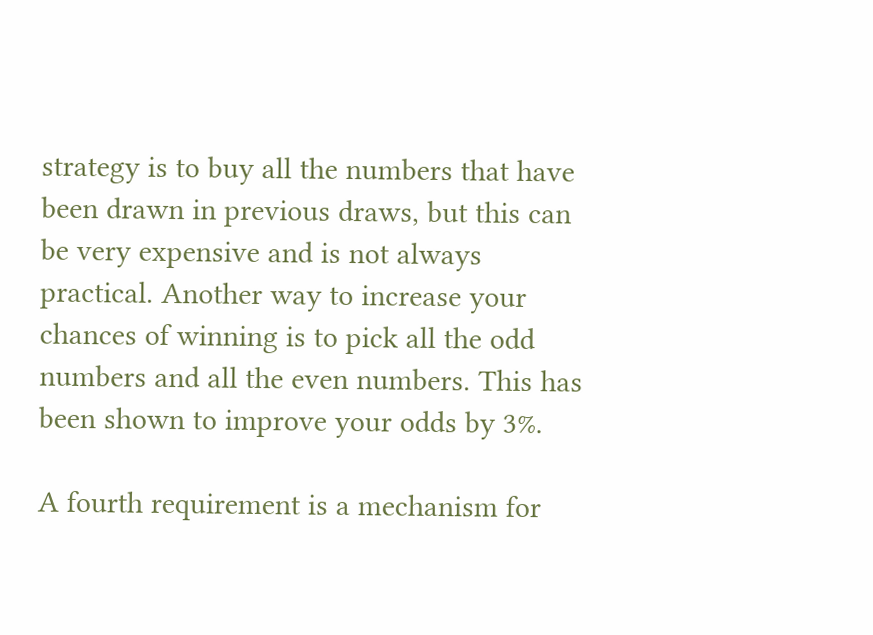strategy is to buy all the numbers that have been drawn in previous draws, but this can be very expensive and is not always practical. Another way to increase your chances of winning is to pick all the odd numbers and all the even numbers. This has been shown to improve your odds by 3%.

A fourth requirement is a mechanism for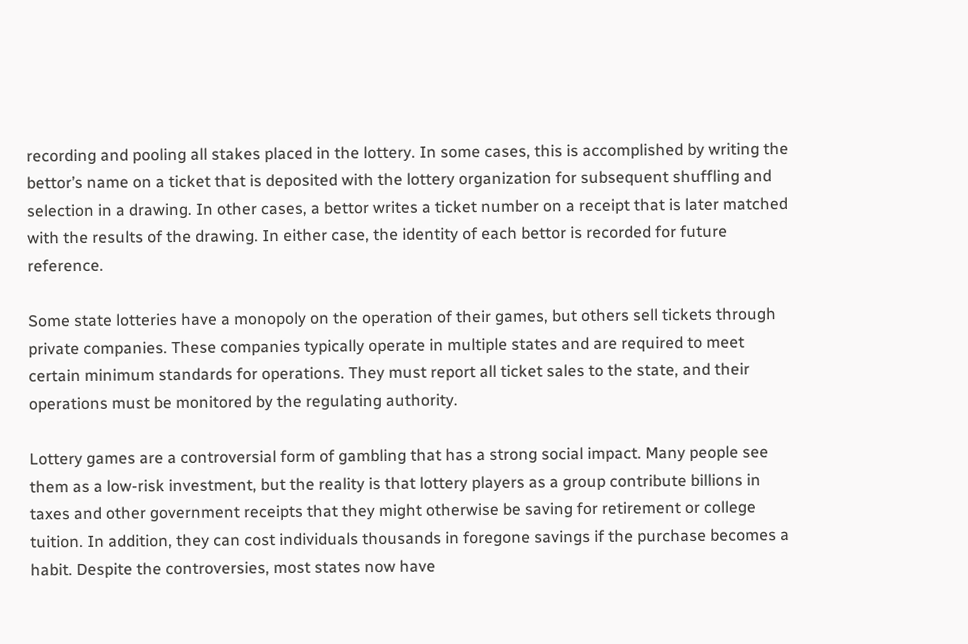recording and pooling all stakes placed in the lottery. In some cases, this is accomplished by writing the bettor’s name on a ticket that is deposited with the lottery organization for subsequent shuffling and selection in a drawing. In other cases, a bettor writes a ticket number on a receipt that is later matched with the results of the drawing. In either case, the identity of each bettor is recorded for future reference.

Some state lotteries have a monopoly on the operation of their games, but others sell tickets through private companies. These companies typically operate in multiple states and are required to meet certain minimum standards for operations. They must report all ticket sales to the state, and their operations must be monitored by the regulating authority.

Lottery games are a controversial form of gambling that has a strong social impact. Many people see them as a low-risk investment, but the reality is that lottery players as a group contribute billions in taxes and other government receipts that they might otherwise be saving for retirement or college tuition. In addition, they can cost individuals thousands in foregone savings if the purchase becomes a habit. Despite the controversies, most states now have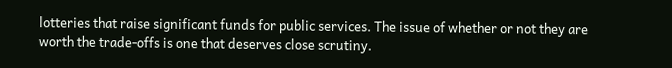lotteries that raise significant funds for public services. The issue of whether or not they are worth the trade-offs is one that deserves close scrutiny.